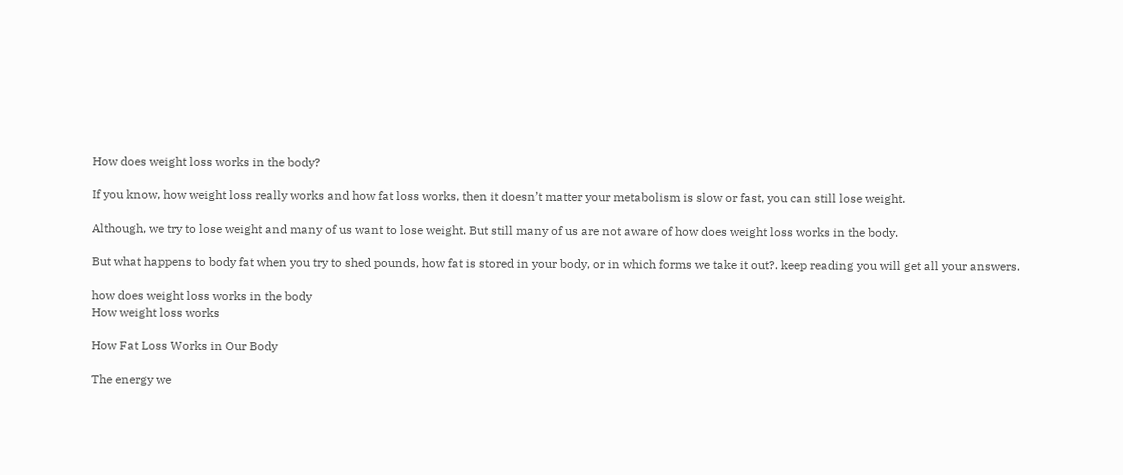How does weight loss works in the body?

If you know, how weight loss really works and how fat loss works, then it doesn’t matter your metabolism is slow or fast, you can still lose weight.

Although, we try to lose weight and many of us want to lose weight. But still many of us are not aware of how does weight loss works in the body.

But what happens to body fat when you try to shed pounds, how fat is stored in your body, or in which forms we take it out?. keep reading you will get all your answers.

how does weight loss works in the body
How weight loss works

How Fat Loss Works in Our Body

The energy we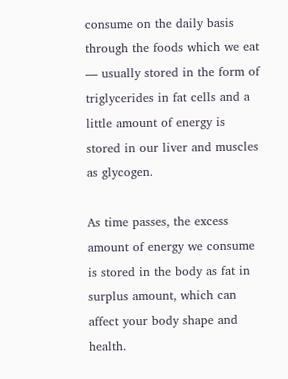consume on the daily basis through the foods which we eat — usually stored in the form of triglycerides in fat cells and a little amount of energy is stored in our liver and muscles as glycogen.

As time passes, the excess amount of energy we consume is stored in the body as fat in surplus amount, which can affect your body shape and health.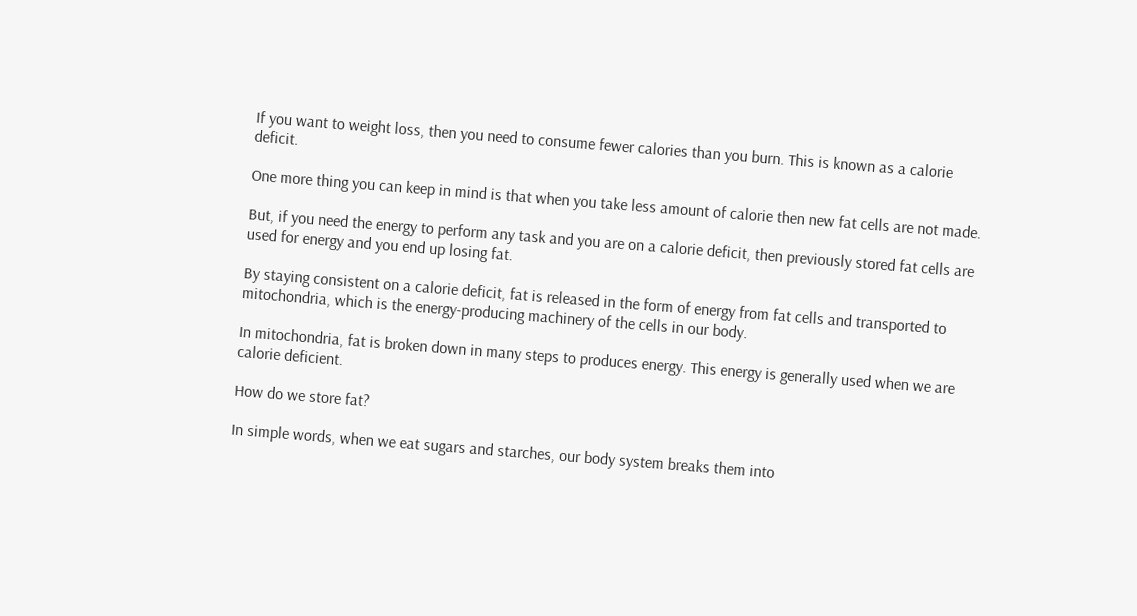If you want to weight loss, then you need to consume fewer calories than you burn. This is known as a calorie deficit.

One more thing you can keep in mind is that when you take less amount of calorie then new fat cells are not made.

But, if you need the energy to perform any task and you are on a calorie deficit, then previously stored fat cells are used for energy and you end up losing fat.

By staying consistent on a calorie deficit, fat is released in the form of energy from fat cells and transported to mitochondria, which is the energy-producing machinery of the cells in our body.

In mitochondria, fat is broken down in many steps to produces energy. This energy is generally used when we are calorie deficient.

How do we store fat?

In simple words, when we eat sugars and starches, our body system breaks them into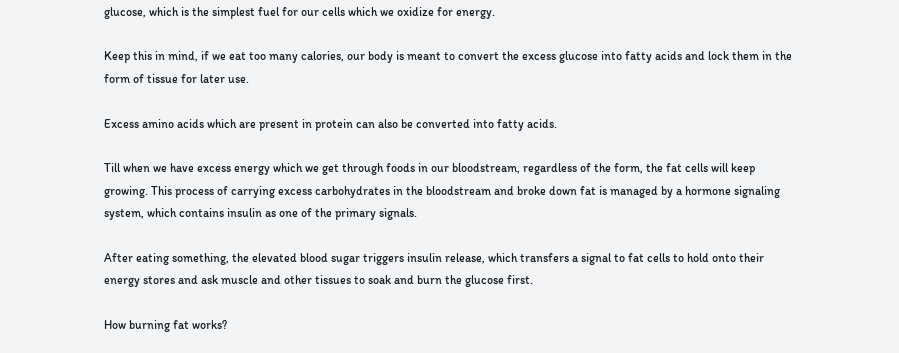glucose, which is the simplest fuel for our cells which we oxidize for energy.

Keep this in mind, if we eat too many calories, our body is meant to convert the excess glucose into fatty acids and lock them in the form of tissue for later use.

Excess amino acids which are present in protein can also be converted into fatty acids.

Till when we have excess energy which we get through foods in our bloodstream, regardless of the form, the fat cells will keep growing. This process of carrying excess carbohydrates in the bloodstream and broke down fat is managed by a hormone signaling system, which contains insulin as one of the primary signals.

After eating something, the elevated blood sugar triggers insulin release, which transfers a signal to fat cells to hold onto their energy stores and ask muscle and other tissues to soak and burn the glucose first.

How burning fat works?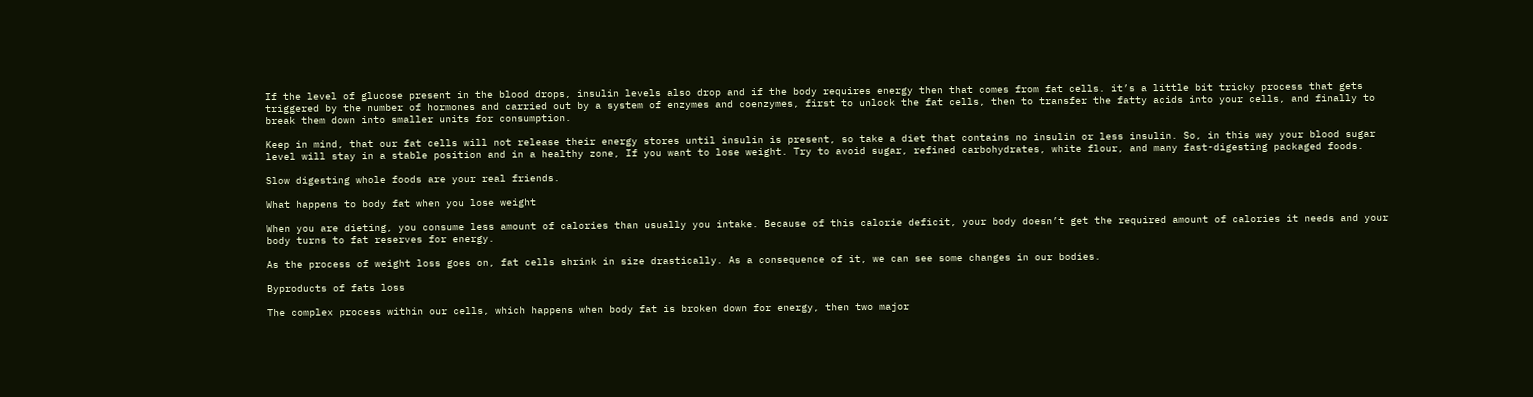If the level of glucose present in the blood drops, insulin levels also drop and if the body requires energy then that comes from fat cells. it’s a little bit tricky process that gets triggered by the number of hormones and carried out by a system of enzymes and coenzymes, first to unlock the fat cells, then to transfer the fatty acids into your cells, and finally to break them down into smaller units for consumption.

Keep in mind, that our fat cells will not release their energy stores until insulin is present, so take a diet that contains no insulin or less insulin. So, in this way your blood sugar level will stay in a stable position and in a healthy zone, If you want to lose weight. Try to avoid sugar, refined carbohydrates, white flour, and many fast-digesting packaged foods.

Slow digesting whole foods are your real friends.

What happens to body fat when you lose weight

When you are dieting, you consume less amount of calories than usually you intake. Because of this calorie deficit, your body doesn’t get the required amount of calories it needs and your body turns to fat reserves for energy.

As the process of weight loss goes on, fat cells shrink in size drastically. As a consequence of it, we can see some changes in our bodies.

Byproducts of fats loss

The complex process within our cells, which happens when body fat is broken down for energy, then two major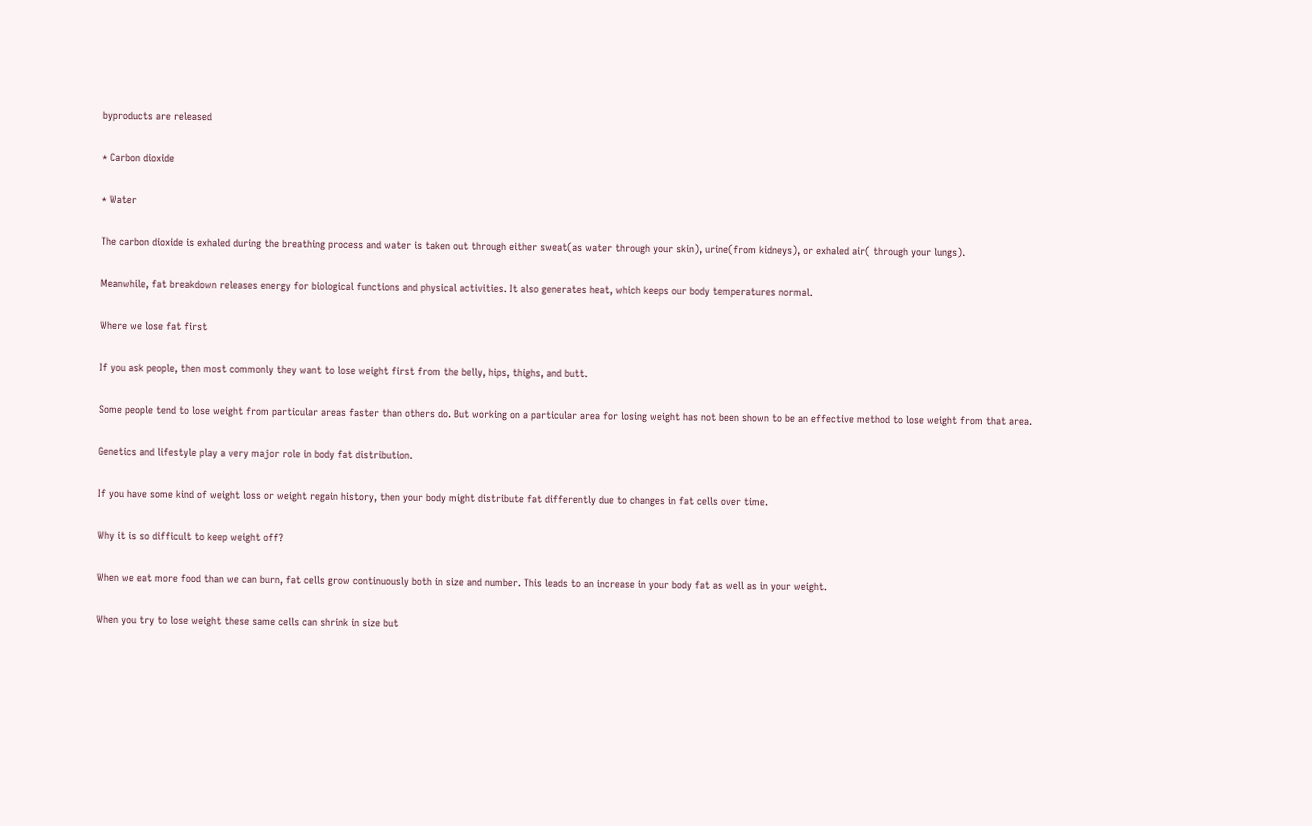byproducts are released

* Carbon dioxide

* Water

The carbon dioxide is exhaled during the breathing process and water is taken out through either sweat(as water through your skin), urine(from kidneys), or exhaled air( through your lungs).

Meanwhile, fat breakdown releases energy for biological functions and physical activities. It also generates heat, which keeps our body temperatures normal.

Where we lose fat first

If you ask people, then most commonly they want to lose weight first from the belly, hips, thighs, and butt.

Some people tend to lose weight from particular areas faster than others do. But working on a particular area for losing weight has not been shown to be an effective method to lose weight from that area.

Genetics and lifestyle play a very major role in body fat distribution.

If you have some kind of weight loss or weight regain history, then your body might distribute fat differently due to changes in fat cells over time.

Why it is so difficult to keep weight off?

When we eat more food than we can burn, fat cells grow continuously both in size and number. This leads to an increase in your body fat as well as in your weight.

When you try to lose weight these same cells can shrink in size but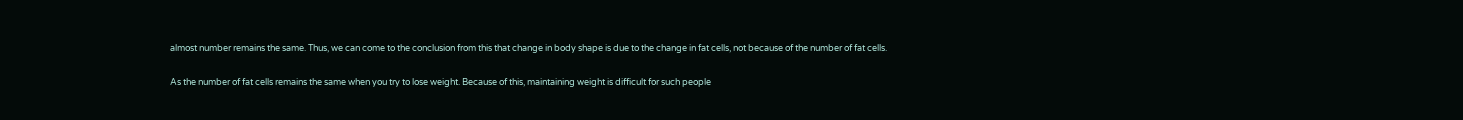almost number remains the same. Thus, we can come to the conclusion from this that change in body shape is due to the change in fat cells, not because of the number of fat cells.

As the number of fat cells remains the same when you try to lose weight. Because of this, maintaining weight is difficult for such people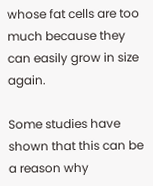whose fat cells are too much because they can easily grow in size again.

Some studies have shown that this can be a reason why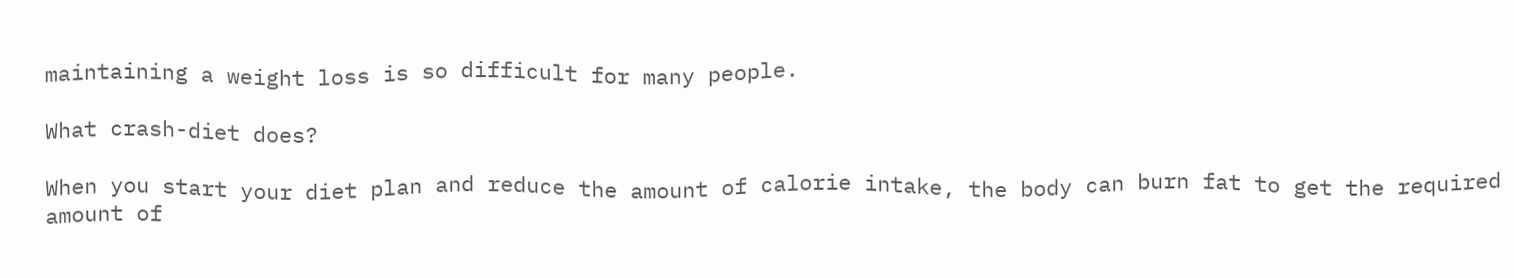maintaining a weight loss is so difficult for many people.

What crash-diet does?

When you start your diet plan and reduce the amount of calorie intake, the body can burn fat to get the required amount of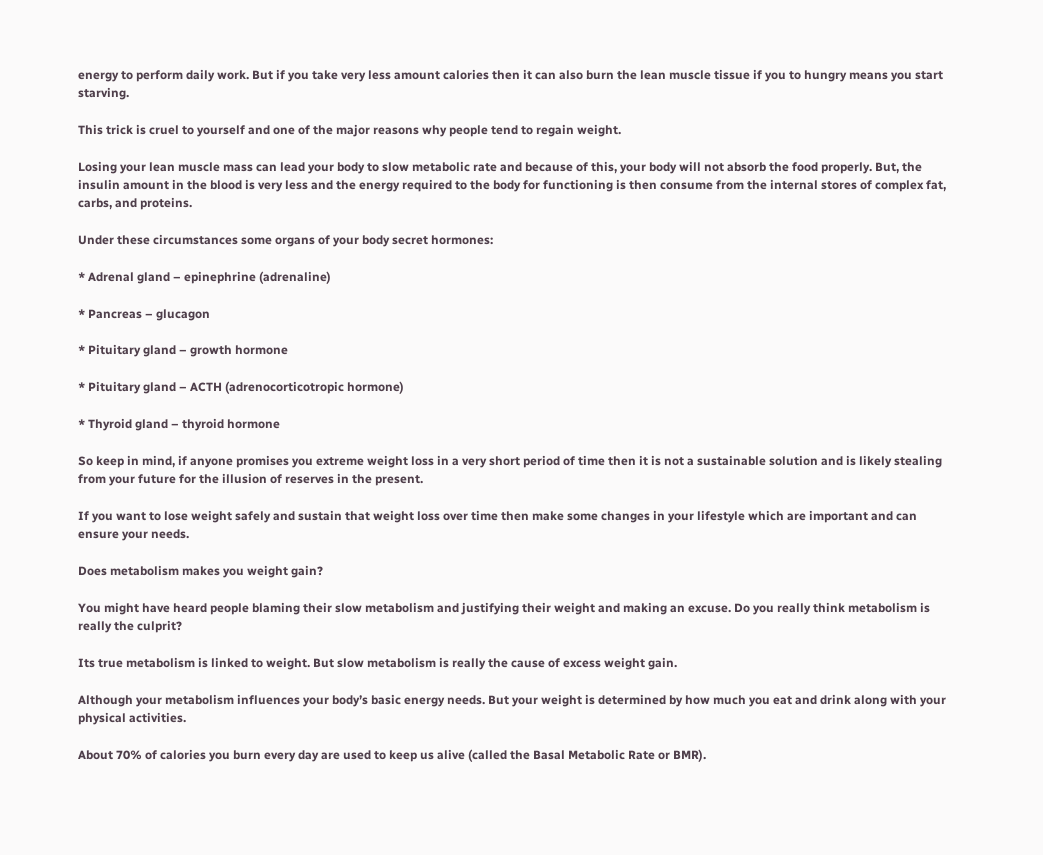energy to perform daily work. But if you take very less amount calories then it can also burn the lean muscle tissue if you to hungry means you start starving.

This trick is cruel to yourself and one of the major reasons why people tend to regain weight.

Losing your lean muscle mass can lead your body to slow metabolic rate and because of this, your body will not absorb the food properly. But, the insulin amount in the blood is very less and the energy required to the body for functioning is then consume from the internal stores of complex fat, carbs, and proteins.

Under these circumstances some organs of your body secret hormones:

* Adrenal gland – epinephrine (adrenaline)

* Pancreas – glucagon

* Pituitary gland – growth hormone

* Pituitary gland – ACTH (adrenocorticotropic hormone)

* Thyroid gland – thyroid hormone

So keep in mind, if anyone promises you extreme weight loss in a very short period of time then it is not a sustainable solution and is likely stealing from your future for the illusion of reserves in the present.

If you want to lose weight safely and sustain that weight loss over time then make some changes in your lifestyle which are important and can ensure your needs.

Does metabolism makes you weight gain?

You might have heard people blaming their slow metabolism and justifying their weight and making an excuse. Do you really think metabolism is really the culprit?

Its true metabolism is linked to weight. But slow metabolism is really the cause of excess weight gain.

Although your metabolism influences your body’s basic energy needs. But your weight is determined by how much you eat and drink along with your physical activities.

About 70% of calories you burn every day are used to keep us alive (called the Basal Metabolic Rate or BMR).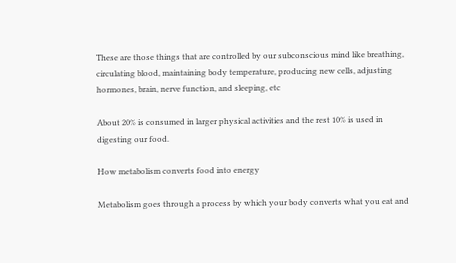These are those things that are controlled by our subconscious mind like breathing, circulating blood, maintaining body temperature, producing new cells, adjusting hormones, brain, nerve function, and sleeping, etc

About 20% is consumed in larger physical activities and the rest 10% is used in digesting our food.

How metabolism converts food into energy

Metabolism goes through a process by which your body converts what you eat and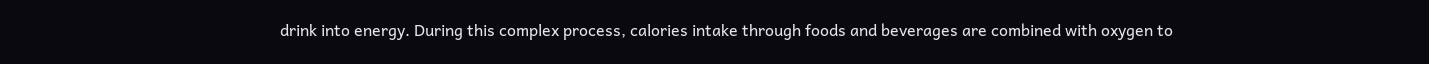drink into energy. During this complex process, calories intake through foods and beverages are combined with oxygen to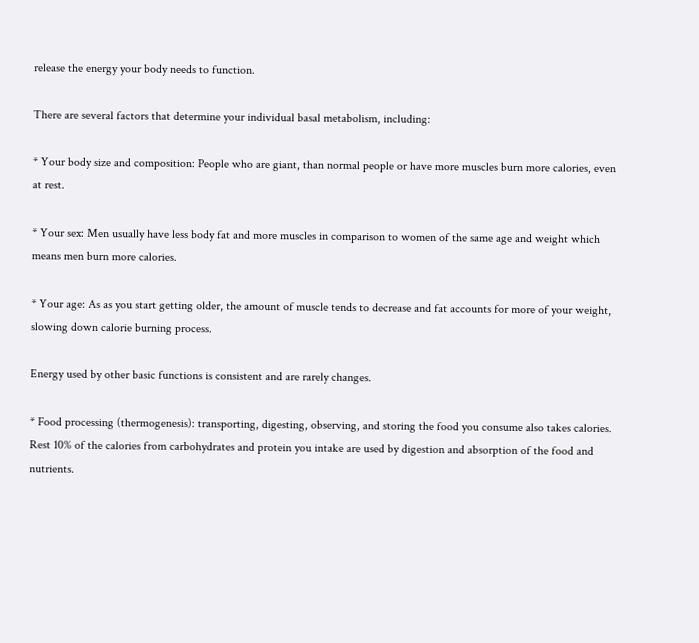release the energy your body needs to function.

There are several factors that determine your individual basal metabolism, including:

* Your body size and composition: People who are giant, than normal people or have more muscles burn more calories, even at rest.

* Your sex: Men usually have less body fat and more muscles in comparison to women of the same age and weight which means men burn more calories.

* Your age: As as you start getting older, the amount of muscle tends to decrease and fat accounts for more of your weight, slowing down calorie burning process.

Energy used by other basic functions is consistent and are rarely changes.

* Food processing (thermogenesis): transporting, digesting, observing, and storing the food you consume also takes calories. Rest 10% of the calories from carbohydrates and protein you intake are used by digestion and absorption of the food and nutrients.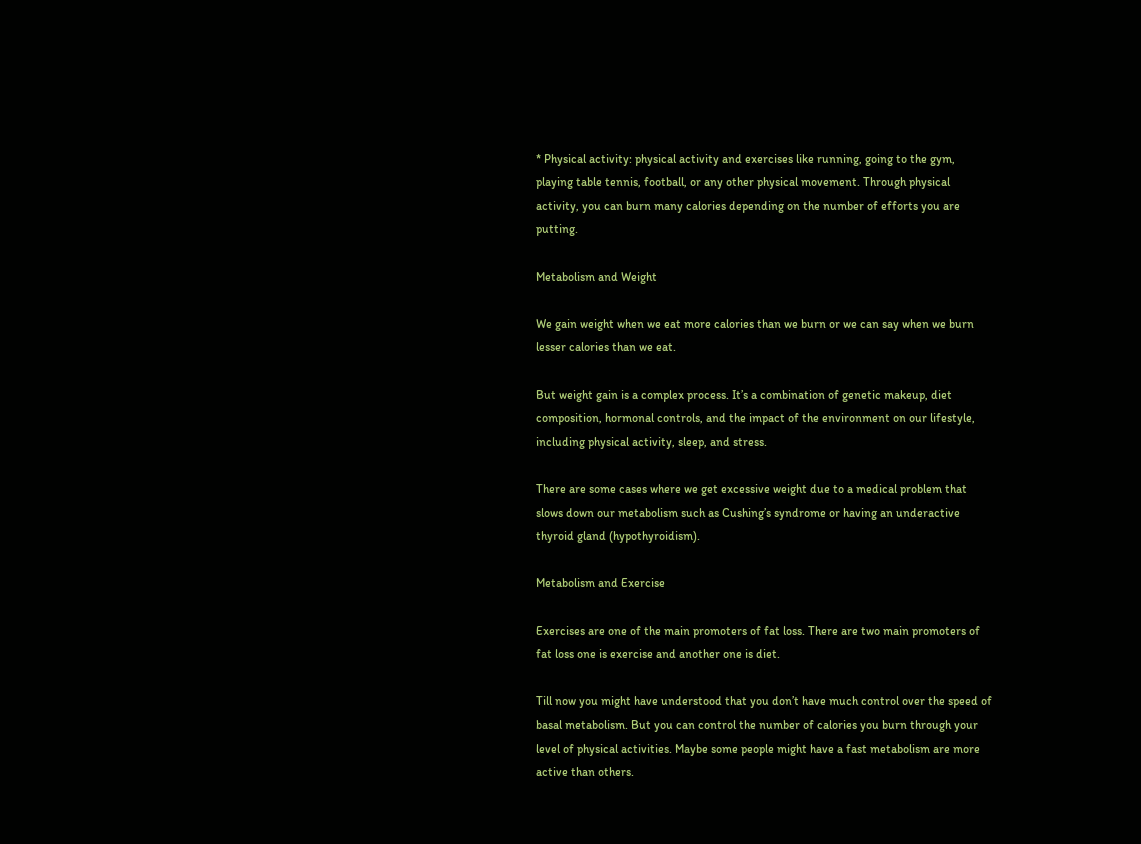* Physical activity: physical activity and exercises like running, going to the gym, playing table tennis, football, or any other physical movement. Through physical activity, you can burn many calories depending on the number of efforts you are putting.

Metabolism and Weight

We gain weight when we eat more calories than we burn or we can say when we burn lesser calories than we eat.

But weight gain is a complex process. It’s a combination of genetic makeup, diet composition, hormonal controls, and the impact of the environment on our lifestyle, including physical activity, sleep, and stress.

There are some cases where we get excessive weight due to a medical problem that slows down our metabolism such as Cushing’s syndrome or having an underactive thyroid gland (hypothyroidism).

Metabolism and Exercise

Exercises are one of the main promoters of fat loss. There are two main promoters of fat loss one is exercise and another one is diet.

Till now you might have understood that you don’t have much control over the speed of basal metabolism. But you can control the number of calories you burn through your level of physical activities. Maybe some people might have a fast metabolism are more active than others.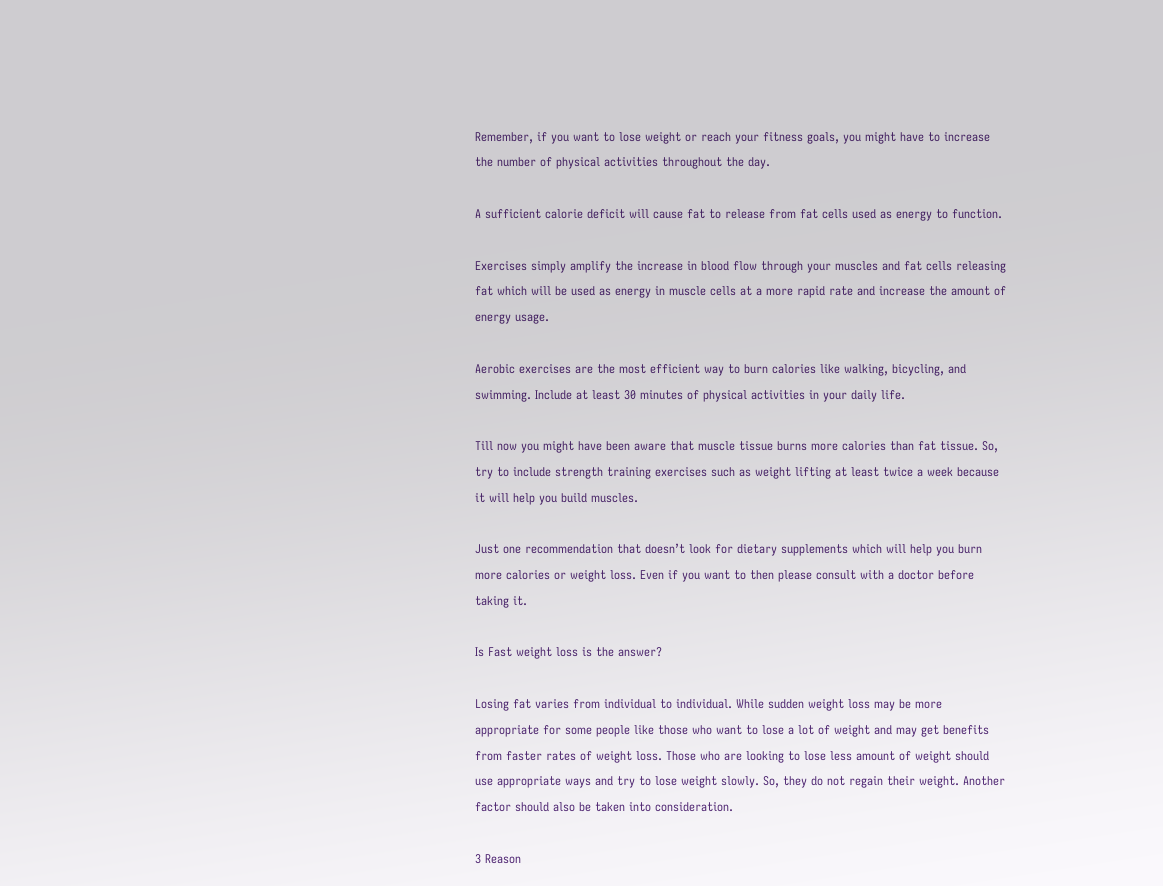Remember, if you want to lose weight or reach your fitness goals, you might have to increase the number of physical activities throughout the day.

A sufficient calorie deficit will cause fat to release from fat cells used as energy to function.

Exercises simply amplify the increase in blood flow through your muscles and fat cells releasing fat which will be used as energy in muscle cells at a more rapid rate and increase the amount of energy usage.

Aerobic exercises are the most efficient way to burn calories like walking, bicycling, and swimming. Include at least 30 minutes of physical activities in your daily life.

Till now you might have been aware that muscle tissue burns more calories than fat tissue. So, try to include strength training exercises such as weight lifting at least twice a week because it will help you build muscles.

Just one recommendation that doesn’t look for dietary supplements which will help you burn more calories or weight loss. Even if you want to then please consult with a doctor before taking it.

Is Fast weight loss is the answer?

Losing fat varies from individual to individual. While sudden weight loss may be more appropriate for some people like those who want to lose a lot of weight and may get benefits from faster rates of weight loss. Those who are looking to lose less amount of weight should use appropriate ways and try to lose weight slowly. So, they do not regain their weight. Another factor should also be taken into consideration.

3 Reason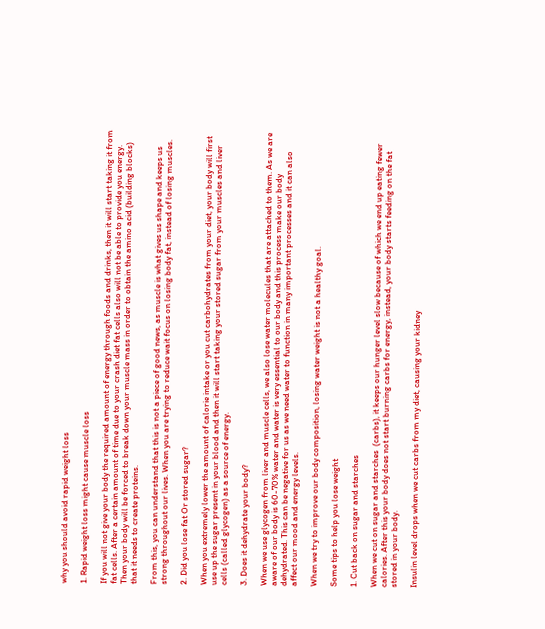why you should avoid rapid weight loss

1. Rapid weight loss might cause muscle loss

If you will not give your body the required amount of energy through foods and drinks, then it will start taking it from fat cells. After a certain amount of time due to your crash diet fat cells also will not be able to provide you energy. Then your body will be forced to break down your muscle mass in order to obtain the amino acid (building blocks) that it needs to create proteins.

From this, you can understand that this is not a piece of good news, as muscle is what gives us shape and keeps us strong throughout our lives. When you are trying to reduce wait focus on losing body fat, instead of losing muscles.

2. Did you lose fat Or stored sugar?

When you extremely lower the amount of calorie intake or you cut carbohydrates from your diet, your body will first use up the sugar present in your blood and then it will start taking your stored sugar from your muscles and liver cells (called glycogen) as a source of energy.

3. Does it dehydrate your body?

When we use glycogen from liver and muscle cells, we also lose water molecules that are attached to them. As we are aware of our body is 60-70% water and water is very essential to our body and this process make our body dehydrated. This can be negative for us as we need water to function in many important processes and it can also affect our mood and energy levels.

When we try to improve our body composition, losing water weight is not a healthy goal.

Some tips to help you lose weight

1. Cut back on sugar and starches

When we cut on sugar and starches  (carbs), it keeps our hunger level slow because of which we end up eating fewer calories. After this your body does not start burning carbs for energy, instead, your body starts feeding on the fat stored in your body.

Insulin level drops when we cut carbs from my diet, causing your kidney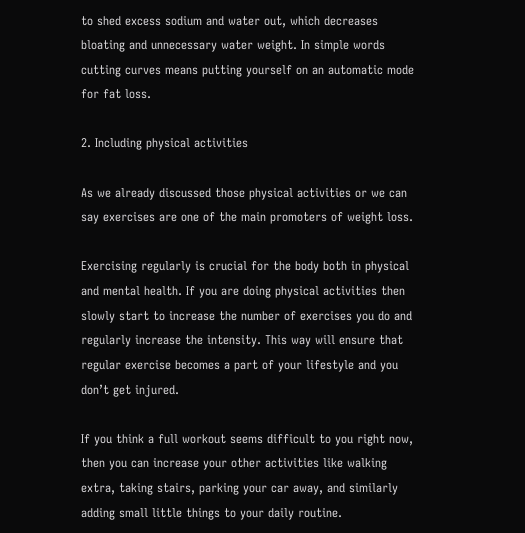to shed excess sodium and water out, which decreases bloating and unnecessary water weight. In simple words cutting curves means putting yourself on an automatic mode for fat loss.

2. Including physical activities

As we already discussed those physical activities or we can say exercises are one of the main promoters of weight loss.

Exercising regularly is crucial for the body both in physical and mental health. If you are doing physical activities then slowly start to increase the number of exercises you do and regularly increase the intensity. This way will ensure that regular exercise becomes a part of your lifestyle and you don’t get injured.

If you think a full workout seems difficult to you right now, then you can increase your other activities like walking extra, taking stairs, parking your car away, and similarly adding small little things to your daily routine.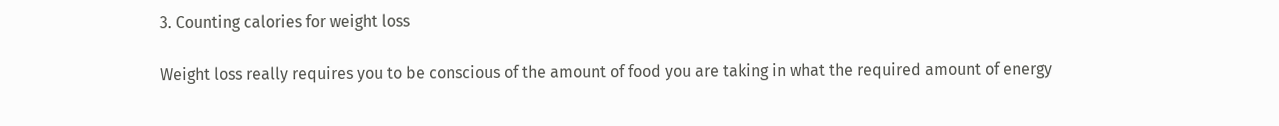3. Counting calories for weight loss

Weight loss really requires you to be conscious of the amount of food you are taking in what the required amount of energy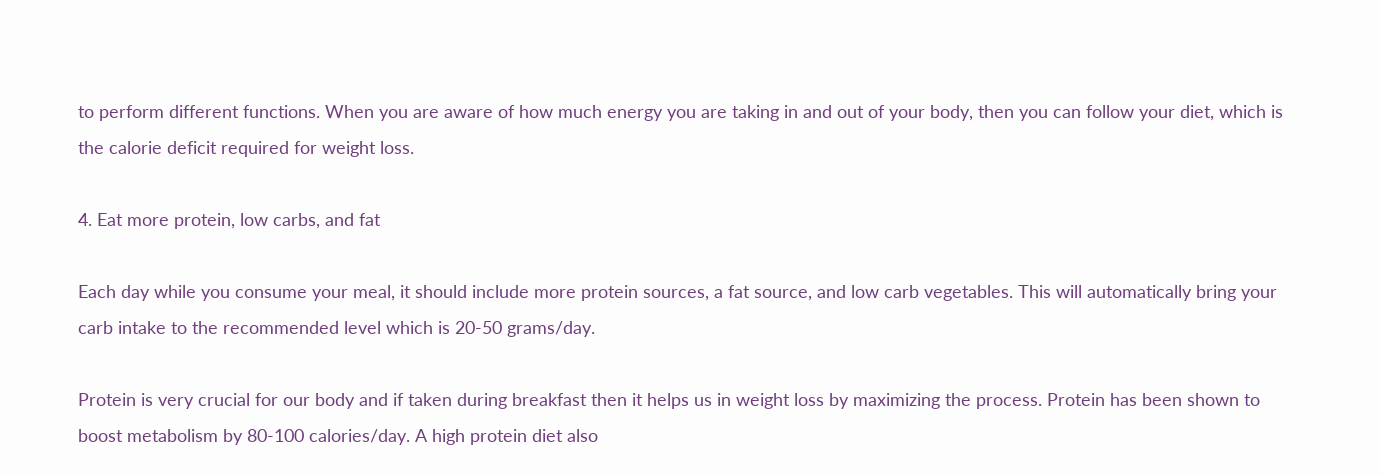to perform different functions. When you are aware of how much energy you are taking in and out of your body, then you can follow your diet, which is the calorie deficit required for weight loss.

4. Eat more protein, low carbs, and fat

Each day while you consume your meal, it should include more protein sources, a fat source, and low carb vegetables. This will automatically bring your carb intake to the recommended level which is 20-50 grams/day.

Protein is very crucial for our body and if taken during breakfast then it helps us in weight loss by maximizing the process. Protein has been shown to boost metabolism by 80-100 calories/day. A high protein diet also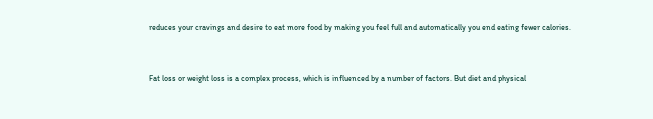reduces your cravings and desire to eat more food by making you feel full and automatically you end eating fewer calories.


Fat loss or weight loss is a complex process, which is influenced by a number of factors. But diet and physical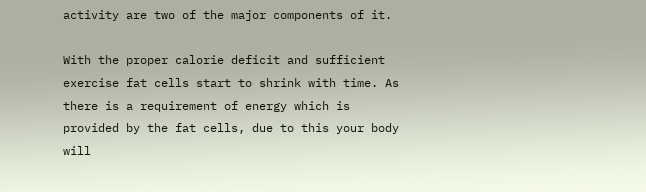activity are two of the major components of it.

With the proper calorie deficit and sufficient exercise fat cells start to shrink with time. As there is a requirement of energy which is provided by the fat cells, due to this your body will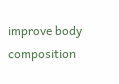improve body composition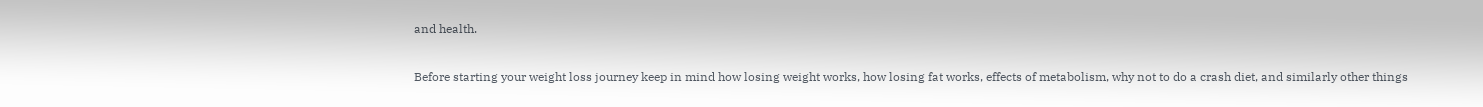and health.

Before starting your weight loss journey keep in mind how losing weight works, how losing fat works, effects of metabolism, why not to do a crash diet, and similarly other things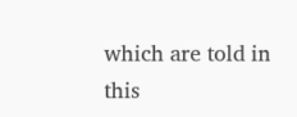which are told in this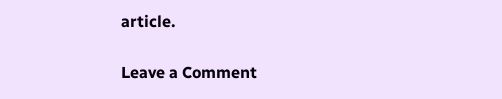article.

Leave a Comment